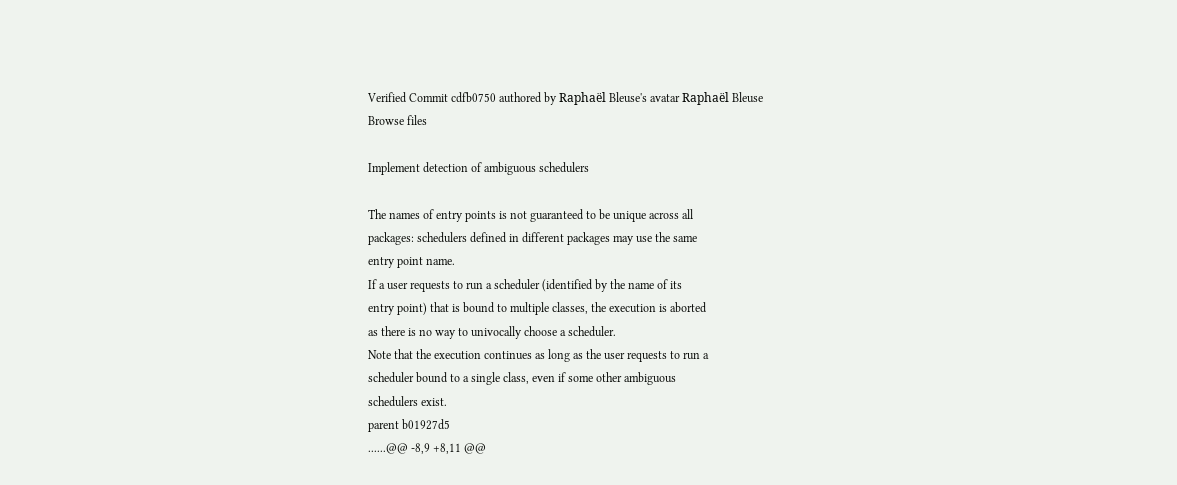Verified Commit cdfb0750 authored by Raphaël Bleuse's avatar Raphaël Bleuse
Browse files

Implement detection of ambiguous schedulers

The names of entry points is not guaranteed to be unique across all
packages: schedulers defined in different packages may use the same
entry point name.
If a user requests to run a scheduler (identified by the name of its
entry point) that is bound to multiple classes, the execution is aborted
as there is no way to univocally choose a scheduler.
Note that the execution continues as long as the user requests to run a
scheduler bound to a single class, even if some other ambiguous
schedulers exist.
parent b01927d5
......@@ -8,9 +8,11 @@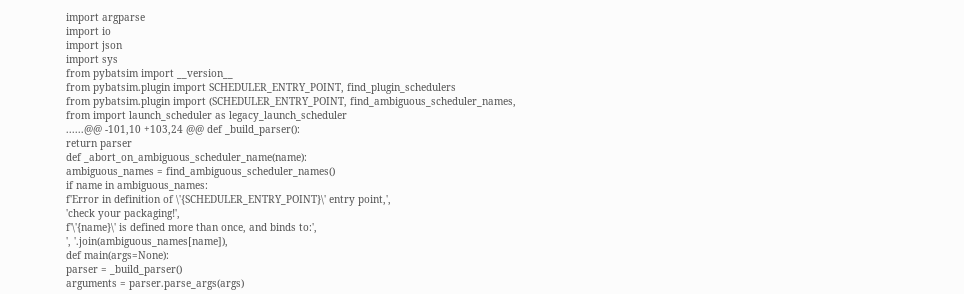import argparse
import io
import json
import sys
from pybatsim import __version__
from pybatsim.plugin import SCHEDULER_ENTRY_POINT, find_plugin_schedulers
from pybatsim.plugin import (SCHEDULER_ENTRY_POINT, find_ambiguous_scheduler_names,
from import launch_scheduler as legacy_launch_scheduler
......@@ -101,10 +103,24 @@ def _build_parser():
return parser
def _abort_on_ambiguous_scheduler_name(name):
ambiguous_names = find_ambiguous_scheduler_names()
if name in ambiguous_names:
f'Error in definition of \'{SCHEDULER_ENTRY_POINT}\' entry point,',
'check your packaging!',
f'\'{name}\' is defined more than once, and binds to:',
', '.join(ambiguous_names[name]),
def main(args=None):
parser = _build_parser()
arguments = parser.parse_args(args)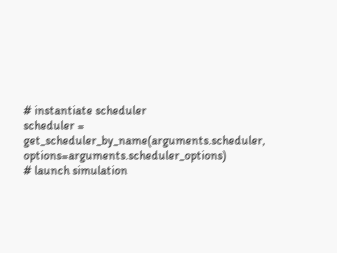# instantiate scheduler
scheduler = get_scheduler_by_name(arguments.scheduler, options=arguments.scheduler_options)
# launch simulation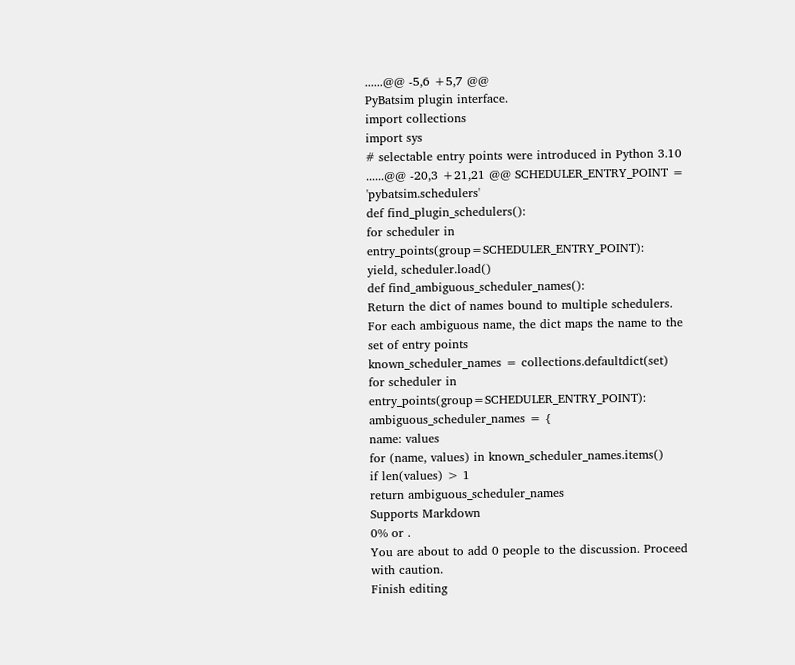......@@ -5,6 +5,7 @@
PyBatsim plugin interface.
import collections
import sys
# selectable entry points were introduced in Python 3.10
......@@ -20,3 +21,21 @@ SCHEDULER_ENTRY_POINT = 'pybatsim.schedulers'
def find_plugin_schedulers():
for scheduler in entry_points(group=SCHEDULER_ENTRY_POINT):
yield, scheduler.load()
def find_ambiguous_scheduler_names():
Return the dict of names bound to multiple schedulers.
For each ambiguous name, the dict maps the name to the set of entry points
known_scheduler_names = collections.defaultdict(set)
for scheduler in entry_points(group=SCHEDULER_ENTRY_POINT):
ambiguous_scheduler_names = {
name: values
for (name, values) in known_scheduler_names.items()
if len(values) > 1
return ambiguous_scheduler_names
Supports Markdown
0% or .
You are about to add 0 people to the discussion. Proceed with caution.
Finish editing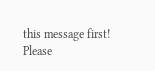this message first!
Please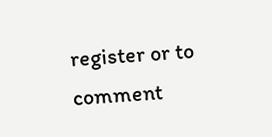register or to comment